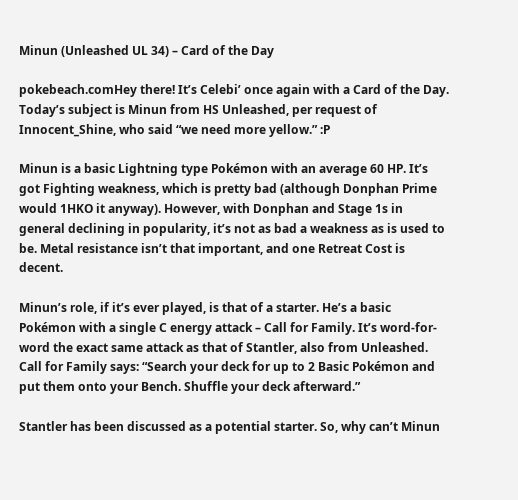Minun (Unleashed UL 34) – Card of the Day

pokebeach.comHey there! It’s Celebi’ once again with a Card of the Day. Today’s subject is Minun from HS Unleashed, per request of Innocent_Shine, who said “we need more yellow.” :P

Minun is a basic Lightning type Pokémon with an average 60 HP. It’s got Fighting weakness, which is pretty bad (although Donphan Prime would 1HKO it anyway). However, with Donphan and Stage 1s in general declining in popularity, it’s not as bad a weakness as is used to be. Metal resistance isn’t that important, and one Retreat Cost is decent.

Minun’s role, if it’s ever played, is that of a starter. He’s a basic Pokémon with a single C energy attack – Call for Family. It’s word-for-word the exact same attack as that of Stantler, also from Unleashed. Call for Family says: “Search your deck for up to 2 Basic Pokémon and put them onto your Bench. Shuffle your deck afterward.”

Stantler has been discussed as a potential starter. So, why can’t Minun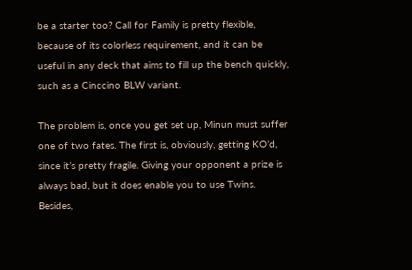be a starter too? Call for Family is pretty flexible, because of its colorless requirement, and it can be useful in any deck that aims to fill up the bench quickly, such as a Cinccino BLW variant.

The problem is, once you get set up, Minun must suffer one of two fates. The first is, obviously, getting KO’d, since it’s pretty fragile. Giving your opponent a prize is always bad, but it does enable you to use Twins. Besides,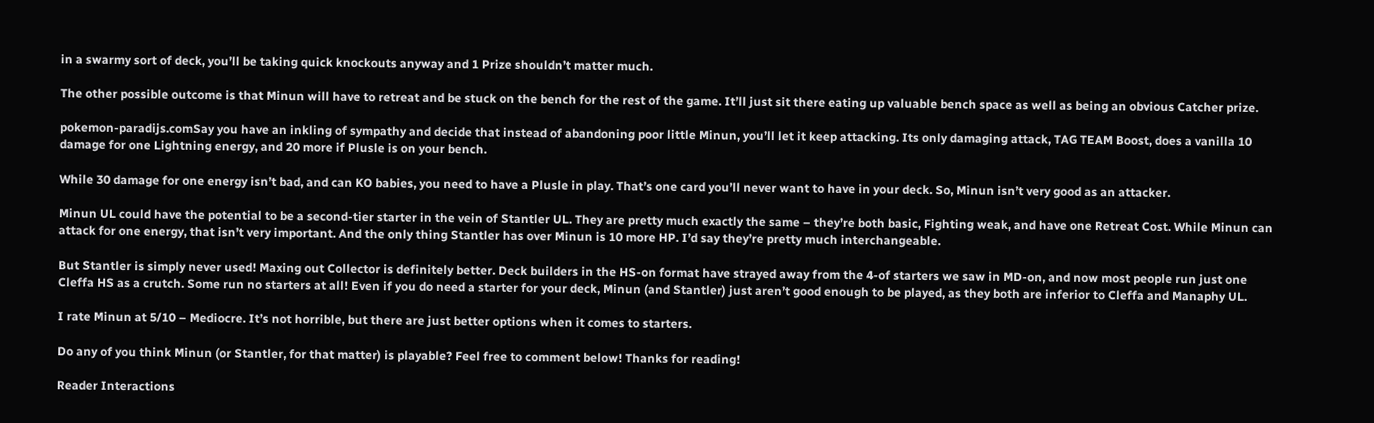in a swarmy sort of deck, you’ll be taking quick knockouts anyway and 1 Prize shouldn’t matter much.

The other possible outcome is that Minun will have to retreat and be stuck on the bench for the rest of the game. It’ll just sit there eating up valuable bench space as well as being an obvious Catcher prize.

pokemon-paradijs.comSay you have an inkling of sympathy and decide that instead of abandoning poor little Minun, you’ll let it keep attacking. Its only damaging attack, TAG TEAM Boost, does a vanilla 10 damage for one Lightning energy, and 20 more if Plusle is on your bench.

While 30 damage for one energy isn’t bad, and can KO babies, you need to have a Plusle in play. That’s one card you’ll never want to have in your deck. So, Minun isn’t very good as an attacker.

Minun UL could have the potential to be a second-tier starter in the vein of Stantler UL. They are pretty much exactly the same – they’re both basic, Fighting weak, and have one Retreat Cost. While Minun can attack for one energy, that isn’t very important. And the only thing Stantler has over Minun is 10 more HP. I’d say they’re pretty much interchangeable.

But Stantler is simply never used! Maxing out Collector is definitely better. Deck builders in the HS-on format have strayed away from the 4-of starters we saw in MD-on, and now most people run just one Cleffa HS as a crutch. Some run no starters at all! Even if you do need a starter for your deck, Minun (and Stantler) just aren’t good enough to be played, as they both are inferior to Cleffa and Manaphy UL.

I rate Minun at 5/10 – Mediocre. It’s not horrible, but there are just better options when it comes to starters.

Do any of you think Minun (or Stantler, for that matter) is playable? Feel free to comment below! Thanks for reading!

Reader Interactions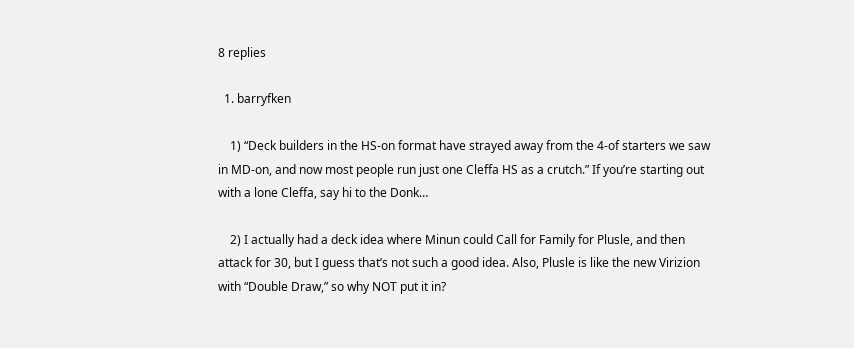8 replies

  1. barryfken

    1) “Deck builders in the HS-on format have strayed away from the 4-of starters we saw in MD-on, and now most people run just one Cleffa HS as a crutch.” If you’re starting out with a lone Cleffa, say hi to the Donk…

    2) I actually had a deck idea where Minun could Call for Family for Plusle, and then attack for 30, but I guess that’s not such a good idea. Also, Plusle is like the new Virizion with “Double Draw,” so why NOT put it in?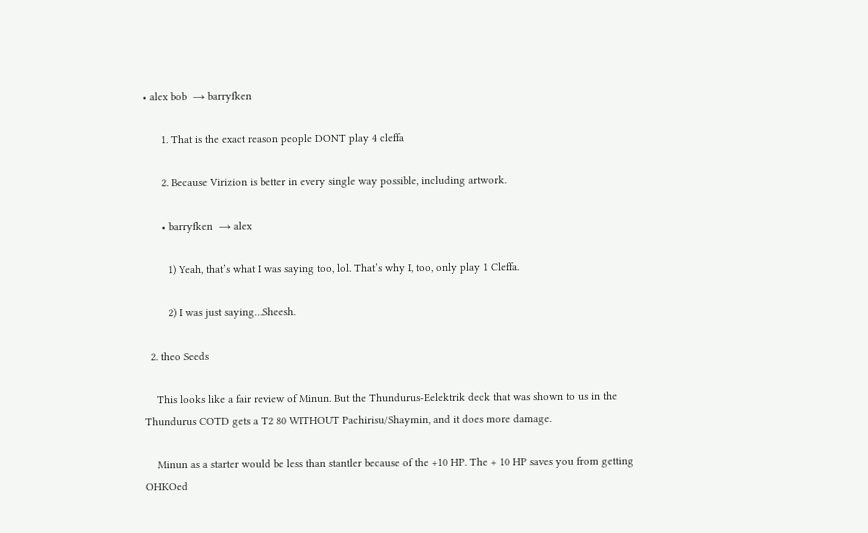• alex bob  → barryfken

      1. That is the exact reason people DONT play 4 cleffa

      2. Because Virizion is better in every single way possible, including artwork.

      • barryfken  → alex

        1) Yeah, that’s what I was saying too, lol. That’s why I, too, only play 1 Cleffa.

        2) I was just saying…Sheesh.

  2. theo Seeds

    This looks like a fair review of Minun. But the Thundurus-Eelektrik deck that was shown to us in the Thundurus COTD gets a T2 80 WITHOUT Pachirisu/Shaymin, and it does more damage.

    Minun as a starter would be less than stantler because of the +10 HP. The + 10 HP saves you from getting OHKOed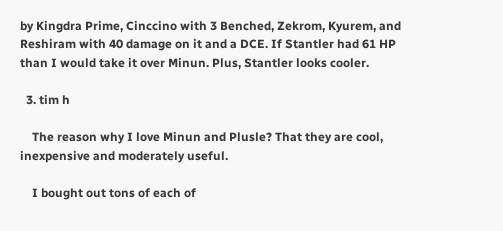by Kingdra Prime, Cinccino with 3 Benched, Zekrom, Kyurem, and Reshiram with 40 damage on it and a DCE. If Stantler had 61 HP than I would take it over Minun. Plus, Stantler looks cooler.

  3. tim h

    The reason why I love Minun and Plusle? That they are cool, inexpensive and moderately useful.

    I bought out tons of each of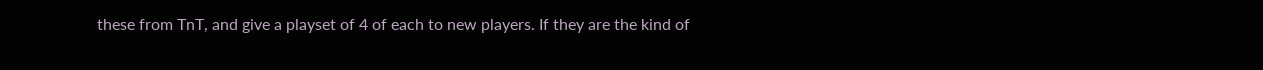these from TnT, and give a playset of 4 of each to new players. If they are the kind of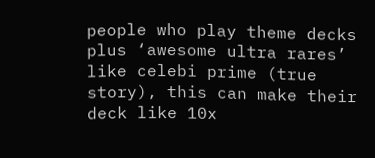people who play theme decks plus ‘awesome ultra rares’ like celebi prime (true story), this can make their deck like 10x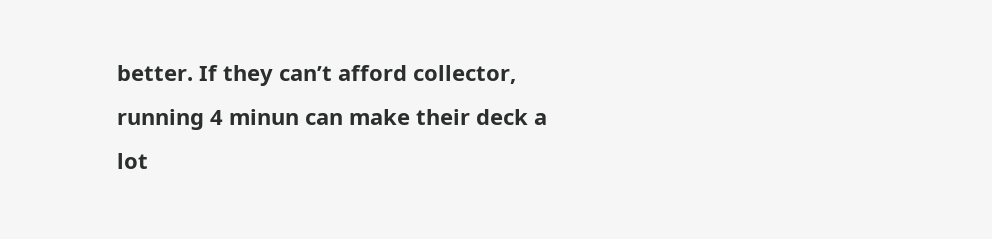better. If they can’t afford collector, running 4 minun can make their deck a lot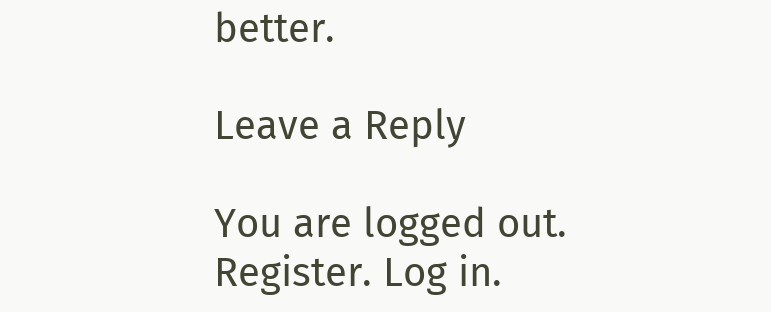better.

Leave a Reply

You are logged out. Register. Log in.